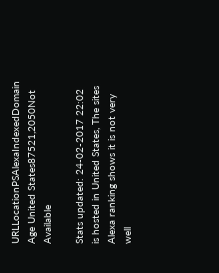URLLocationPSAlexaIndexedDomain Age United States87521,2050Not Available

Stats updated: 24-02-2017 22:02 is hosted in United States, The sites Alexa ranking shows it is not very well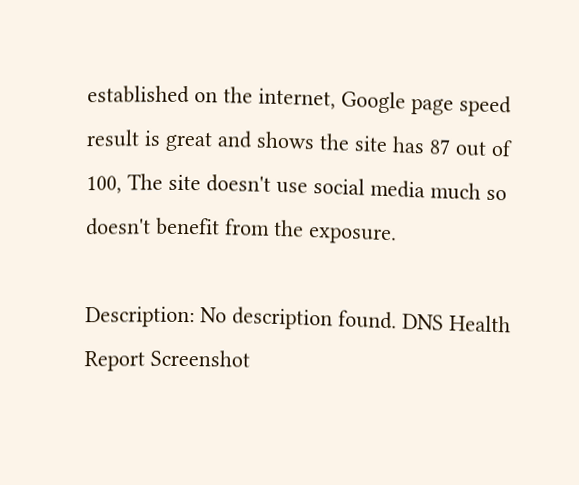established on the internet, Google page speed result is great and shows the site has 87 out of 100, The site doesn't use social media much so doesn't benefit from the exposure.

Description: No description found. DNS Health Report Screenshot